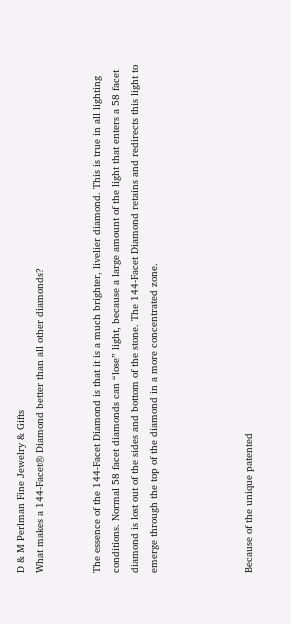D & M Perlman Fine Jewelry & Gifts
What makes a 144-Facet® Diamond better than all other diamonds?


The essence of the 144-Facet Diamond is that it is a much brighter, livelier diamond. This is true in all lighting conditions. Normal 58 facet diamonds can “lose” light, because a large amount of the light that enters a 58 facet diamond is lost out of the sides and bottom of the stone. The 144-Facet Diamond retains and redirects this light to emerge through the top of the diamond in a more concentrated zone.




Because of the unique patented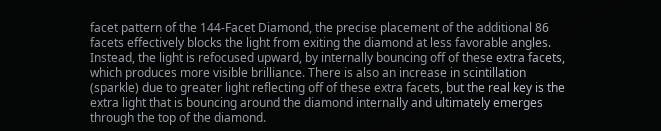facet pattern of the 144-Facet Diamond, the precise placement of the additional 86 facets effectively blocks the light from exiting the diamond at less favorable angles. Instead, the light is refocused upward, by internally bouncing off of these extra facets, which produces more visible brilliance. There is also an increase in scintillation (sparkle) due to greater light reflecting off of these extra facets, but the real key is the extra light that is bouncing around the diamond internally and ultimately emerges through the top of the diamond.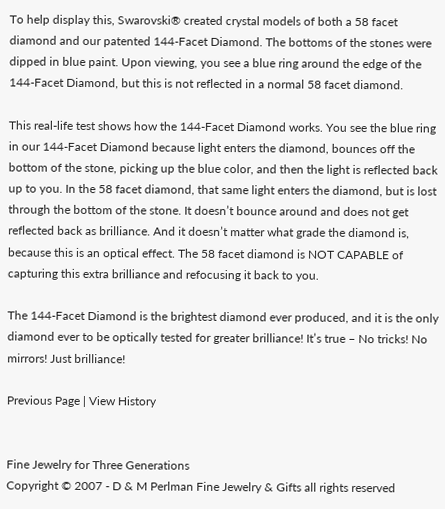To help display this, Swarovski® created crystal models of both a 58 facet diamond and our patented 144-Facet Diamond. The bottoms of the stones were dipped in blue paint. Upon viewing, you see a blue ring around the edge of the 144-Facet Diamond, but this is not reflected in a normal 58 facet diamond.

This real-life test shows how the 144-Facet Diamond works. You see the blue ring in our 144-Facet Diamond because light enters the diamond, bounces off the bottom of the stone, picking up the blue color, and then the light is reflected back up to you. In the 58 facet diamond, that same light enters the diamond, but is lost through the bottom of the stone. It doesn’t bounce around and does not get reflected back as brilliance. And it doesn’t matter what grade the diamond is, because this is an optical effect. The 58 facet diamond is NOT CAPABLE of capturing this extra brilliance and refocusing it back to you.

The 144-Facet Diamond is the brightest diamond ever produced, and it is the only diamond ever to be optically tested for greater brilliance! It’s true – No tricks! No mirrors! Just brilliance!

Previous Page | View History


Fine Jewelry for Three Generations
Copyright © 2007 - D & M Perlman Fine Jewelry & Gifts all rights reserved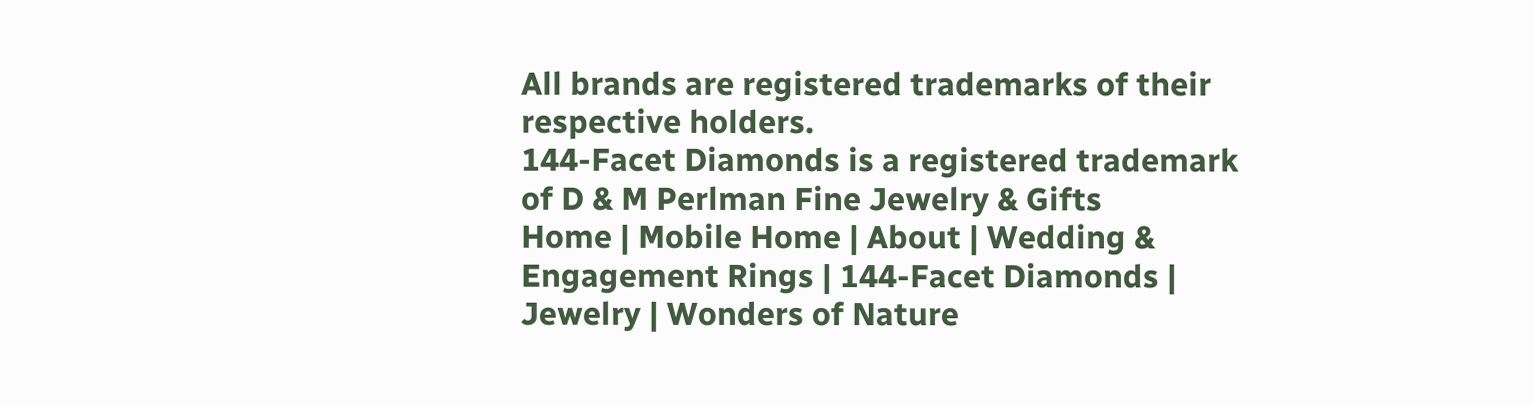All brands are registered trademarks of their respective holders.
144-Facet Diamonds is a registered trademark of D & M Perlman Fine Jewelry & Gifts
Home | Mobile Home | About | Wedding & Engagement Rings | 144-Facet Diamonds | Jewelry | Wonders of Nature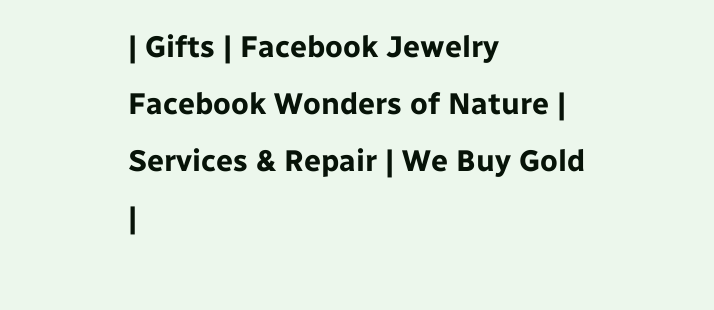| Gifts | Facebook Jewelry
Facebook Wonders of Nature | Services & Repair | We Buy Gold |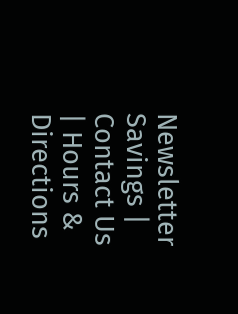Newsletter Savings | Contact Us | Hours & Directions